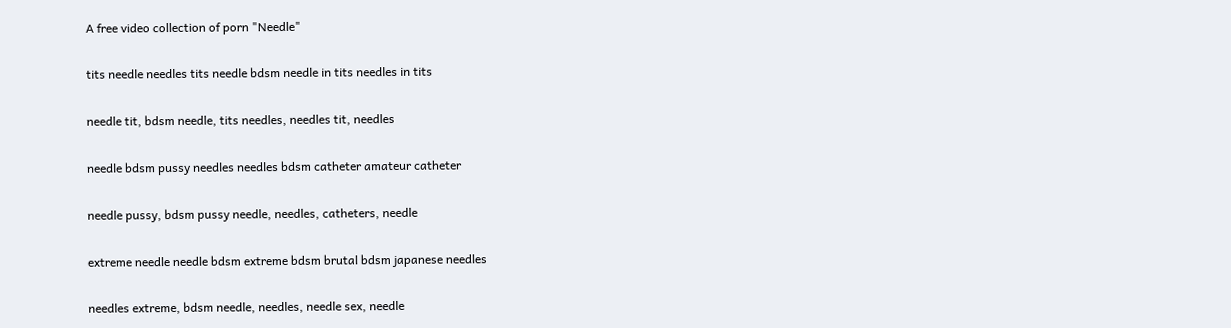A free video collection of porn "Needle"

tits needle needles tits needle bdsm needle in tits needles in tits

needle tit, bdsm needle, tits needles, needles tit, needles

needle bdsm pussy needles needles bdsm catheter amateur catheter

needle pussy, bdsm pussy needle, needles, catheters, needle

extreme needle needle bdsm extreme bdsm brutal bdsm japanese needles

needles extreme, bdsm needle, needles, needle sex, needle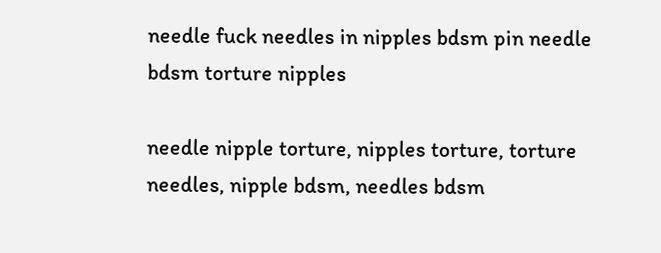needle fuck needles in nipples bdsm pin needle bdsm torture nipples

needle nipple torture, nipples torture, torture needles, nipple bdsm, needles bdsm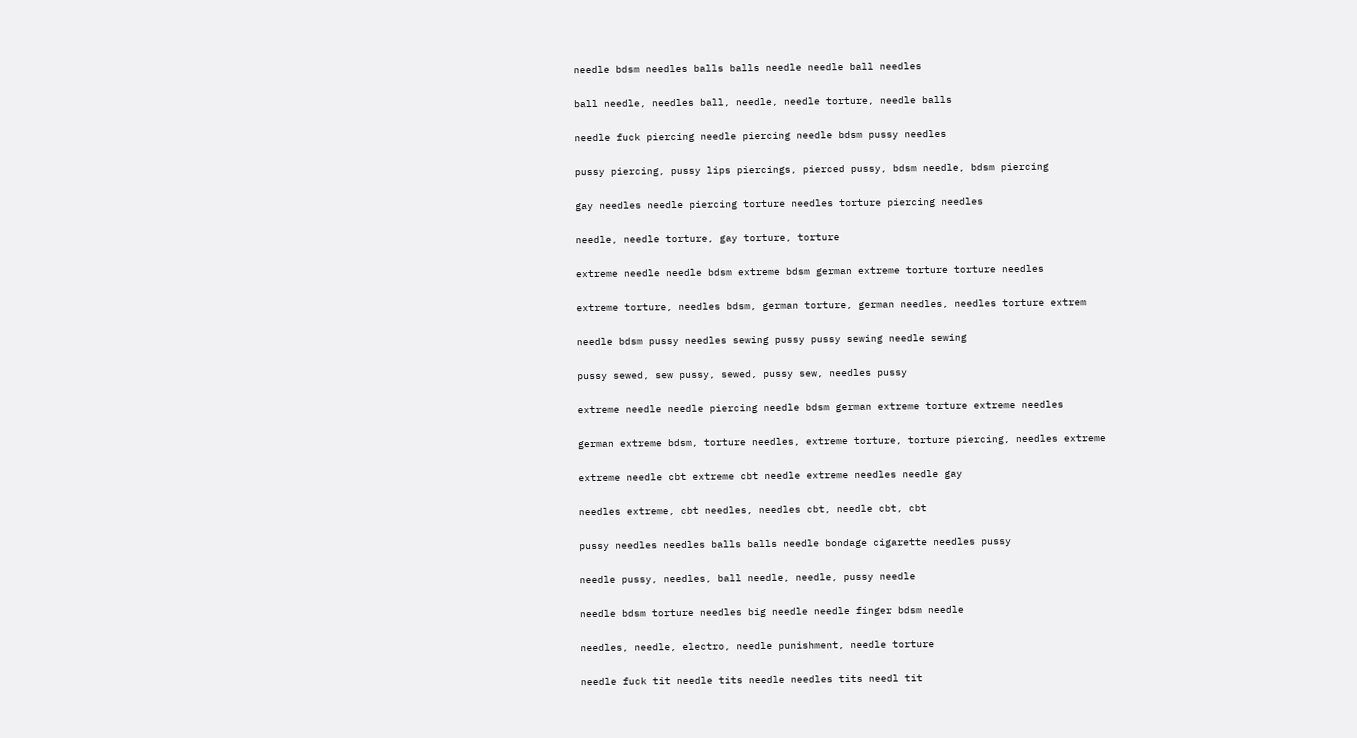needle bdsm needles balls balls needle needle ball needles

ball needle, needles ball, needle, needle torture, needle balls

needle fuck piercing needle piercing needle bdsm pussy needles

pussy piercing, pussy lips piercings, pierced pussy, bdsm needle, bdsm piercing

gay needles needle piercing torture needles torture piercing needles

needle, needle torture, gay torture, torture

extreme needle needle bdsm extreme bdsm german extreme torture torture needles

extreme torture, needles bdsm, german torture, german needles, needles torture extrem

needle bdsm pussy needles sewing pussy pussy sewing needle sewing

pussy sewed, sew pussy, sewed, pussy sew, needles pussy

extreme needle needle piercing needle bdsm german extreme torture extreme needles

german extreme bdsm, torture needles, extreme torture, torture piercing, needles extreme

extreme needle cbt extreme cbt needle extreme needles needle gay

needles extreme, cbt needles, needles cbt, needle cbt, cbt

pussy needles needles balls balls needle bondage cigarette needles pussy

needle pussy, needles, ball needle, needle, pussy needle

needle bdsm torture needles big needle needle finger bdsm needle

needles, needle, electro, needle punishment, needle torture

needle fuck tit needle tits needle needles tits needl tit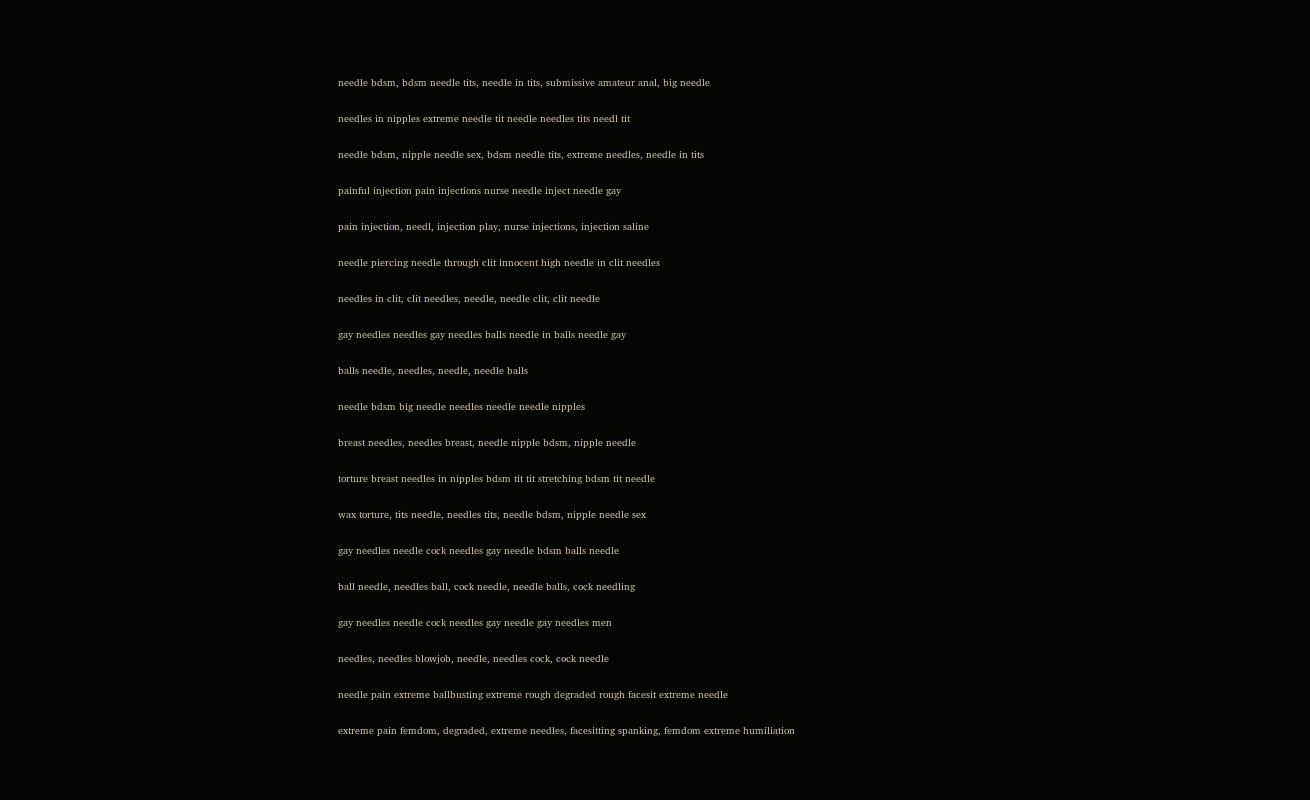needle bdsm, bdsm needle tits, needle in tits, submissive amateur anal, big needle

needles in nipples extreme needle tit needle needles tits needl tit

needle bdsm, nipple needle sex, bdsm needle tits, extreme needles, needle in tits

painful injection pain injections nurse needle inject needle gay

pain injection, needl, injection play, nurse injections, injection saline

needle piercing needle through clit innocent high needle in clit needles

needles in clit, clit needles, needle, needle clit, clit needle

gay needles needles gay needles balls needle in balls needle gay

balls needle, needles, needle, needle balls

needle bdsm big needle needles needle needle nipples

breast needles, needles breast, needle nipple bdsm, nipple needle

torture breast needles in nipples bdsm tit tit stretching bdsm tit needle

wax torture, tits needle, needles tits, needle bdsm, nipple needle sex

gay needles needle cock needles gay needle bdsm balls needle

ball needle, needles ball, cock needle, needle balls, cock needling

gay needles needle cock needles gay needle gay needles men

needles, needles blowjob, needle, needles cock, cock needle

needle pain extreme ballbusting extreme rough degraded rough facesit extreme needle

extreme pain femdom, degraded, extreme needles, facesitting spanking, femdom extreme humiliation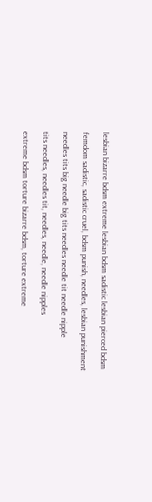lesbian bizarre bdsm extreme lesbian bdsm sadistic lesbian pierced bdsm

femdom sadistic, sadistic cruel, bdsm punish, needles, lesbian punishment

needles tits big needle big tits needles needle tit needle nipple

tits needles, needles tit, needles, needle, needle nipples

extreme bdsm torture bizarre bdsm, torture extreme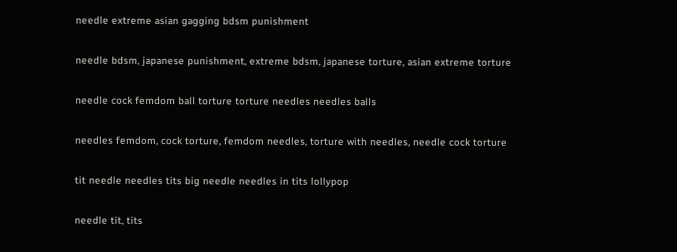needle extreme asian gagging bdsm punishment

needle bdsm, japanese punishment, extreme bdsm, japanese torture, asian extreme torture

needle cock femdom ball torture torture needles needles balls

needles femdom, cock torture, femdom needles, torture with needles, needle cock torture

tit needle needles tits big needle needles in tits lollypop

needle tit, tits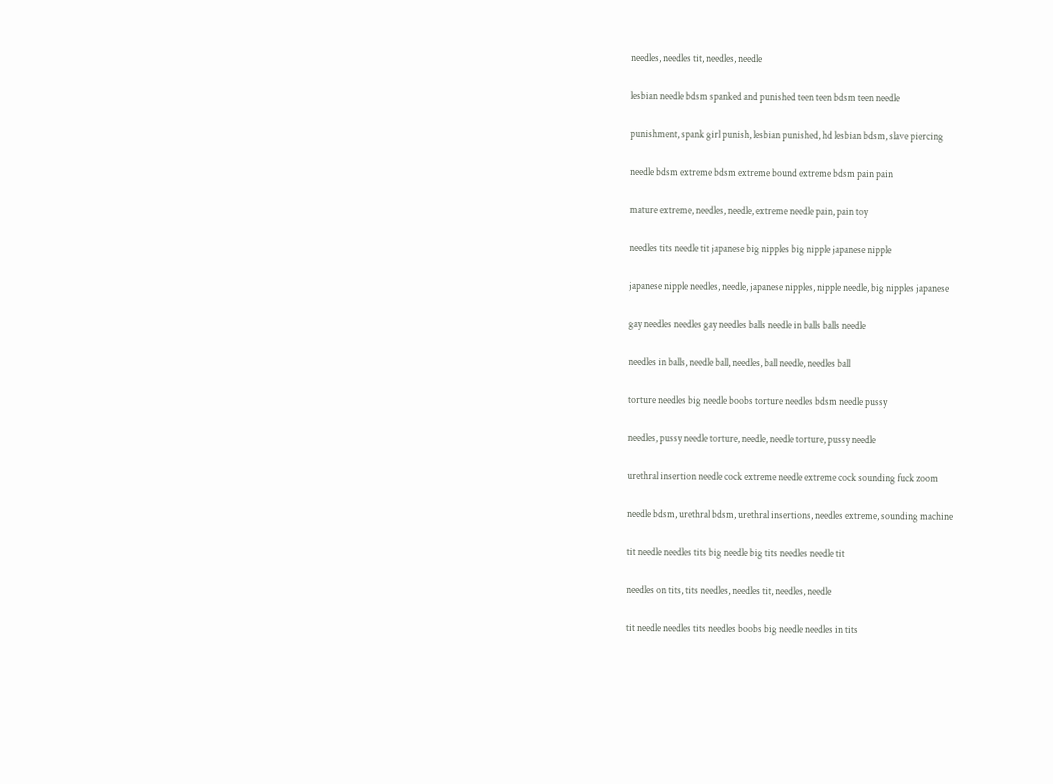needles, needles tit, needles, needle

lesbian needle bdsm spanked and punished teen teen bdsm teen needle

punishment, spank girl punish, lesbian punished, hd lesbian bdsm, slave piercing

needle bdsm extreme bdsm extreme bound extreme bdsm pain pain

mature extreme, needles, needle, extreme needle pain, pain toy

needles tits needle tit japanese big nipples big nipple japanese nipple

japanese nipple needles, needle, japanese nipples, nipple needle, big nipples japanese

gay needles needles gay needles balls needle in balls balls needle

needles in balls, needle ball, needles, ball needle, needles ball

torture needles big needle boobs torture needles bdsm needle pussy

needles, pussy needle torture, needle, needle torture, pussy needle

urethral insertion needle cock extreme needle extreme cock sounding fuck zoom

needle bdsm, urethral bdsm, urethral insertions, needles extreme, sounding machine

tit needle needles tits big needle big tits needles needle tit

needles on tits, tits needles, needles tit, needles, needle

tit needle needles tits needles boobs big needle needles in tits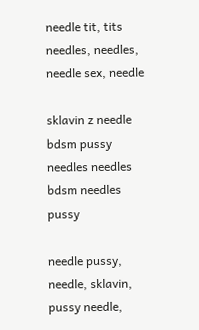needle tit, tits needles, needles, needle sex, needle

sklavin z needle bdsm pussy needles needles bdsm needles pussy

needle pussy, needle, sklavin, pussy needle,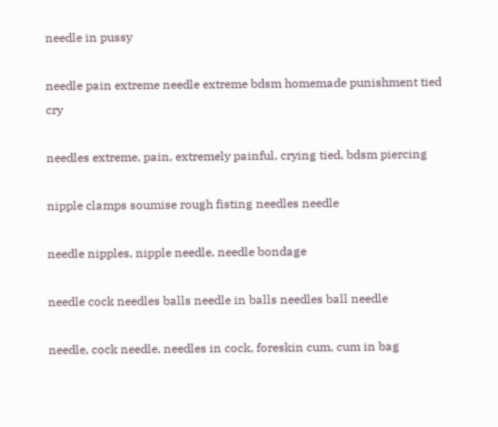needle in pussy

needle pain extreme needle extreme bdsm homemade punishment tied cry

needles extreme, pain, extremely painful, crying tied, bdsm piercing

nipple clamps soumise rough fisting needles needle

needle nipples, nipple needle, needle bondage

needle cock needles balls needle in balls needles ball needle

needle, cock needle, needles in cock, foreskin cum, cum in bag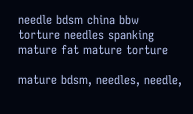needle bdsm china bbw torture needles spanking mature fat mature torture

mature bdsm, needles, needle,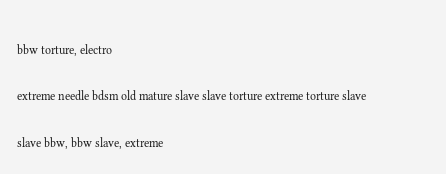bbw torture, electro

extreme needle bdsm old mature slave slave torture extreme torture slave

slave bbw, bbw slave, extreme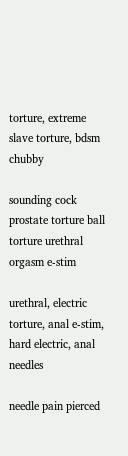torture, extreme slave torture, bdsm chubby

sounding cock prostate torture ball torture urethral orgasm e-stim

urethral, electric torture, anal e-stim, hard electric, anal needles

needle pain pierced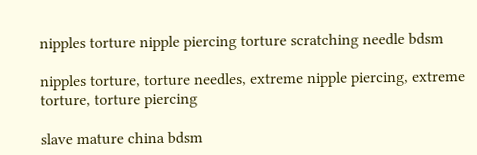nipples torture nipple piercing torture scratching needle bdsm

nipples torture, torture needles, extreme nipple piercing, extreme torture, torture piercing

slave mature china bdsm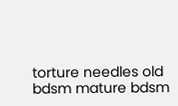torture needles old bdsm mature bdsm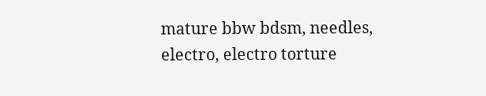mature bbw bdsm, needles, electro, electro torture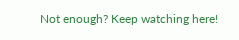Not enough? Keep watching here!